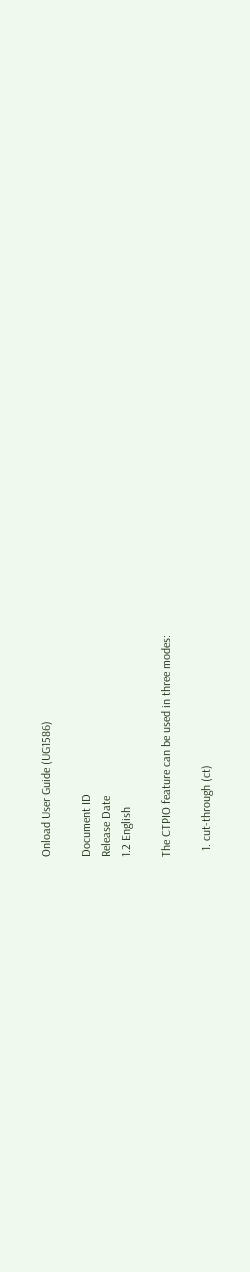Onload User Guide (UG1586)

Document ID
Release Date
1.2 English

The CTPIO feature can be used in three modes:

  1. cut-through (ct)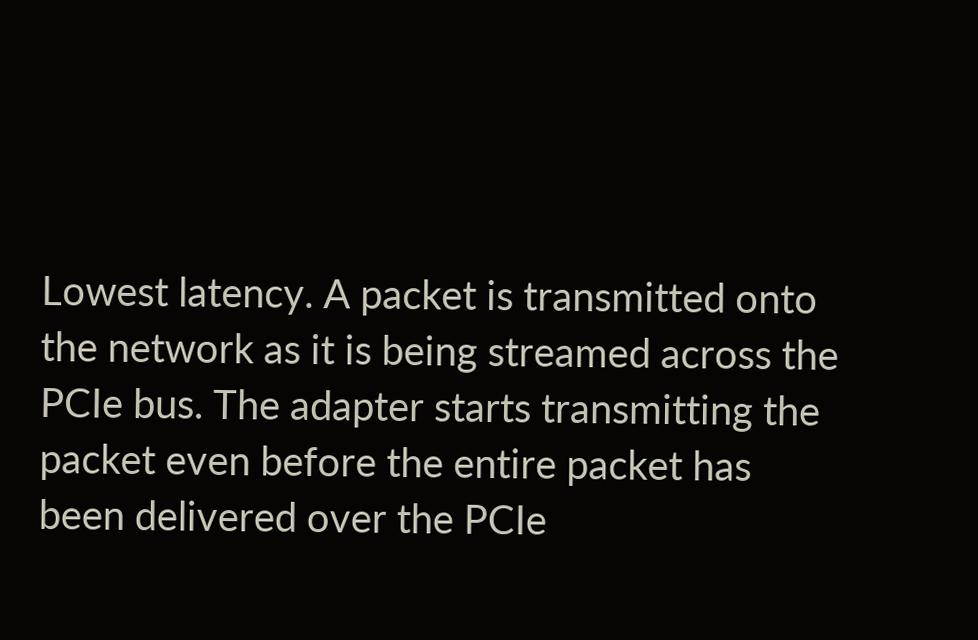Lowest latency. A packet is transmitted onto the network as it is being streamed across the PCIe bus. The adapter starts transmitting the packet even before the entire packet has been delivered over the PCIe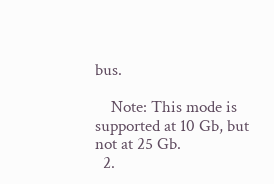bus.

    Note: This mode is supported at 10 Gb, but not at 25 Gb.
  2.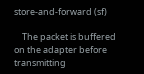store-and-forward (sf)

    The packet is buffered on the adapter before transmitting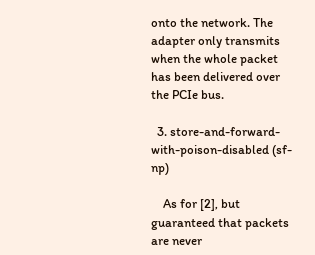onto the network. The adapter only transmits when the whole packet has been delivered over the PCIe bus.

  3. store-and-forward-with-poison-disabled (sf-np)

    As for [2], but guaranteed that packets are never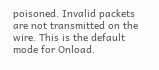poisoned. Invalid packets are not transmitted on the wire. This is the default mode for Onload.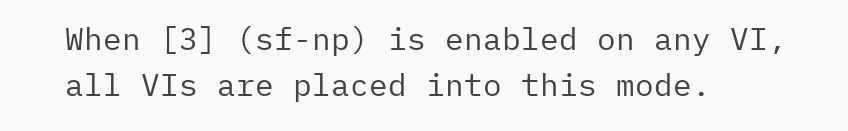When [3] (sf-np) is enabled on any VI, all VIs are placed into this mode.